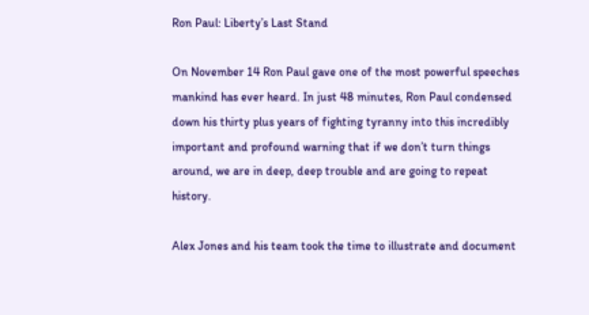Ron Paul: Liberty’s Last Stand

On November 14 Ron Paul gave one of the most powerful speeches mankind has ever heard. In just 48 minutes, Ron Paul condensed down his thirty plus years of fighting tyranny into this incredibly important and profound warning that if we don’t turn things around, we are in deep, deep trouble and are going to repeat history.

Alex Jones and his team took the time to illustrate and document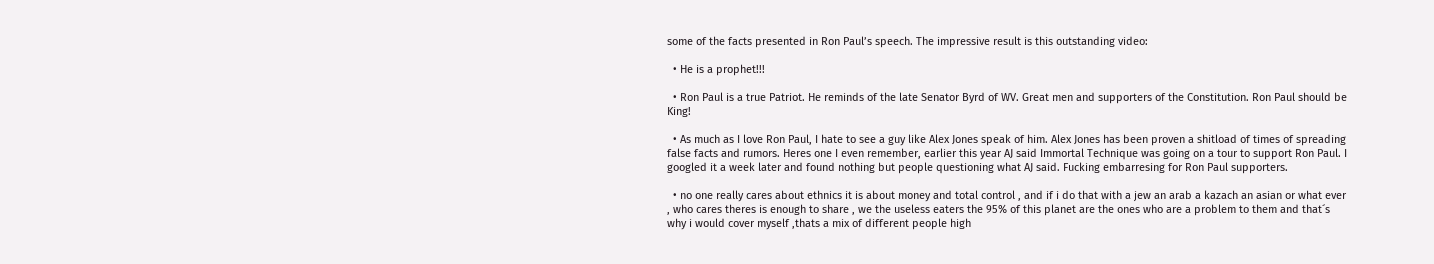some of the facts presented in Ron Paul’s speech. The impressive result is this outstanding video:

  • He is a prophet!!!

  • Ron Paul is a true Patriot. He reminds of the late Senator Byrd of WV. Great men and supporters of the Constitution. Ron Paul should be King!

  • As much as I love Ron Paul, I hate to see a guy like Alex Jones speak of him. Alex Jones has been proven a shitload of times of spreading false facts and rumors. Heres one I even remember, earlier this year AJ said Immortal Technique was going on a tour to support Ron Paul. I googled it a week later and found nothing but people questioning what AJ said. Fucking embarresing for Ron Paul supporters.

  • no one really cares about ethnics it is about money and total control , and if i do that with a jew an arab a kazach an asian or what ever , who cares theres is enough to share , we the useless eaters the 95% of this planet are the ones who are a problem to them and that´s why i would cover myself ,thats a mix of different people high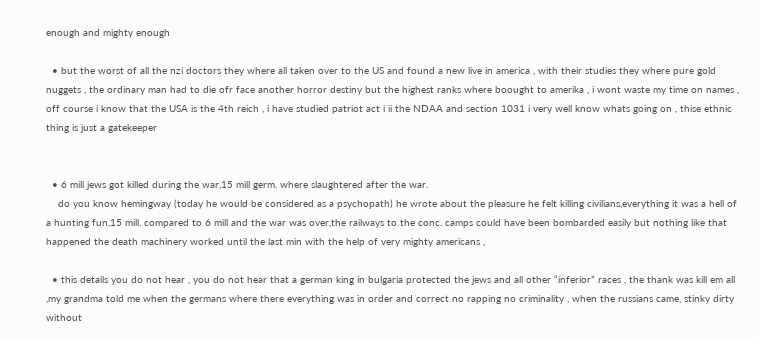enough and mighty enough

  • but the worst of all the nzi doctors they where all taken over to the US and found a new live in america , with their studies they where pure gold nuggets , the ordinary man had to die ofr face another horror destiny but the highest ranks where boought to amerika , i wont waste my time on names , off course i know that the USA is the 4th reich , i have studied patriot act i ii the NDAA and section 1031 i very well know whats going on , thise ethnic thing is just a gatekeeper


  • 6 mill jews got killed during the war,15 mill germ. where slaughtered after the war.
    do you know hemingway (today he would be considered as a psychopath) he wrote about the pleasure he felt killing civilians,everything it was a hell of a hunting fun,15 mill. compared to 6 mill and the war was over,the railways to the conc. camps could have been bombarded easily but nothing like that happened the death machinery worked until the last min with the help of very mighty americans ,

  • this details you do not hear , you do not hear that a german king in bulgaria protected the jews and all other “inferior” races , the thank was kill em all ,my grandma told me when the germans where there everything was in order and correct no rapping no criminality , when the russians came, stinky dirty without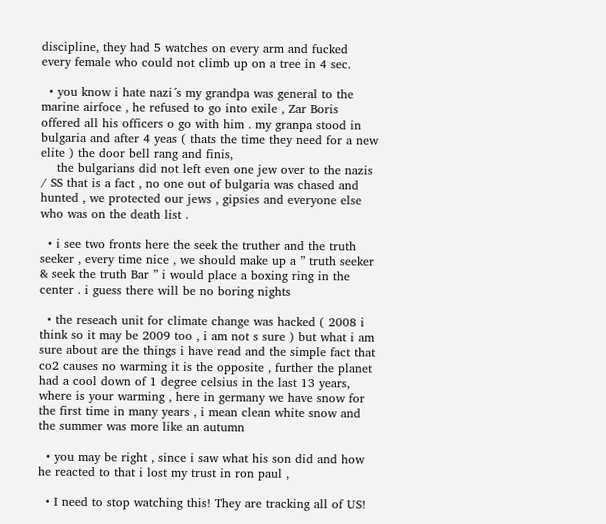discipline, they had 5 watches on every arm and fucked every female who could not climb up on a tree in 4 sec.

  • you know i hate nazi´s my grandpa was general to the marine airfoce , he refused to go into exile , Zar Boris offered all his officers o go with him . my granpa stood in bulgaria and after 4 yeas ( thats the time they need for a new elite ) the door bell rang and finis,
    the bulgarians did not left even one jew over to the nazis / SS that is a fact , no one out of bulgaria was chased and hunted , we protected our jews , gipsies and everyone else who was on the death list .

  • i see two fronts here the seek the truther and the truth seeker , every time nice , we should make up a ” truth seeker & seek the truth Bar ” i would place a boxing ring in the center . i guess there will be no boring nights

  • the reseach unit for climate change was hacked ( 2008 i think so it may be 2009 too , i am not s sure ) but what i am sure about are the things i have read and the simple fact that co2 causes no warming it is the opposite , further the planet had a cool down of 1 degree celsius in the last 13 years, where is your warming , here in germany we have snow for the first time in many years , i mean clean white snow and the summer was more like an autumn

  • you may be right , since i saw what his son did and how he reacted to that i lost my trust in ron paul ,

  • I need to stop watching this! They are tracking all of US!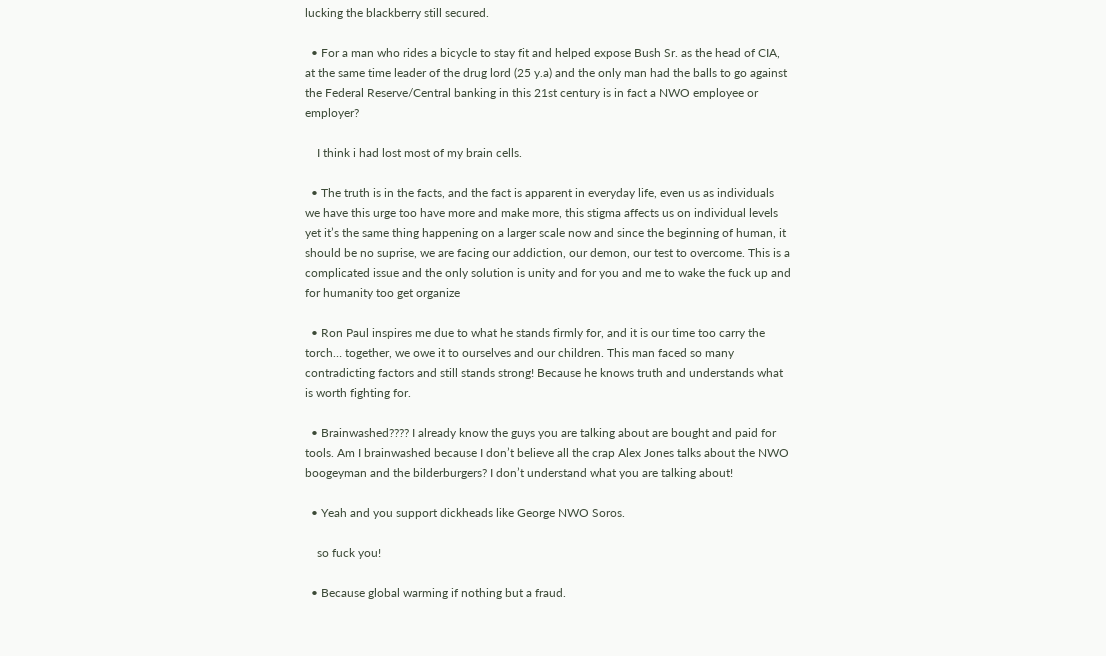lucking the blackberry still secured.

  • For a man who rides a bicycle to stay fit and helped expose Bush Sr. as the head of CIA, at the same time leader of the drug lord (25 y.a) and the only man had the balls to go against the Federal Reserve/Central banking in this 21st century is in fact a NWO employee or employer?

    I think i had lost most of my brain cells.

  • The truth is in the facts, and the fact is apparent in everyday life, even us as individuals we have this urge too have more and make more, this stigma affects us on individual levels yet it’s the same thing happening on a larger scale now and since the beginning of human, it should be no suprise, we are facing our addiction, our demon, our test to overcome. This is a complicated issue and the only solution is unity and for you and me to wake the fuck up and for humanity too get organize

  • Ron Paul inspires me due to what he stands firmly for, and it is our time too carry the torch… together, we owe it to ourselves and our children. This man faced so many contradicting factors and still stands strong! Because he knows truth and understands what is worth fighting for.

  • Brainwashed???? I already know the guys you are talking about are bought and paid for tools. Am I brainwashed because I don’t believe all the crap Alex Jones talks about the NWO boogeyman and the bilderburgers? I don’t understand what you are talking about!

  • Yeah and you support dickheads like George NWO Soros.

    so fuck you!

  • Because global warming if nothing but a fraud.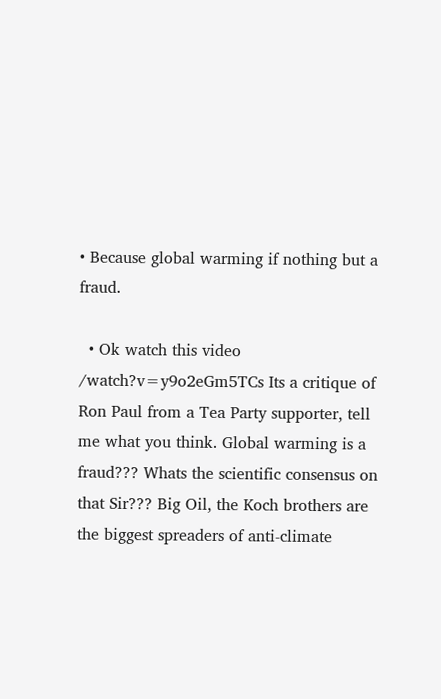• Because global warming if nothing but a fraud.

  • Ok watch this video /watch?v=y9o2eGm5TCs Its a critique of Ron Paul from a Tea Party supporter, tell me what you think. Global warming is a fraud??? Whats the scientific consensus on that Sir??? Big Oil, the Koch brothers are the biggest spreaders of anti-climate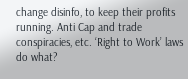change disinfo, to keep their profits running. Anti Cap and trade conspiracies, etc. ‘Right to Work’ laws do what?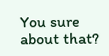You sure about that?